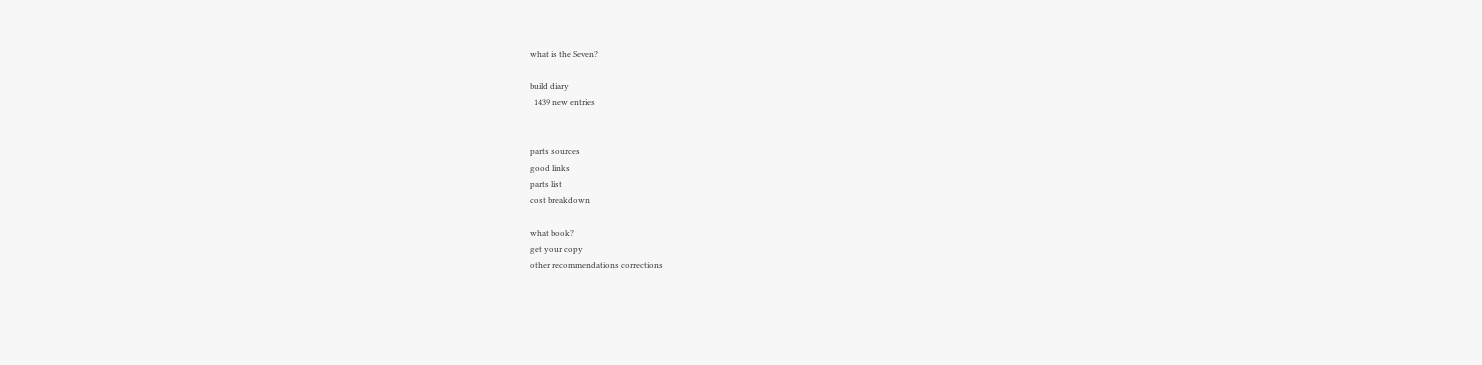what is the Seven?

build diary
  1439 new entries


parts sources
good links
parts list
cost breakdown

what book?
get your copy
other recommendations corrections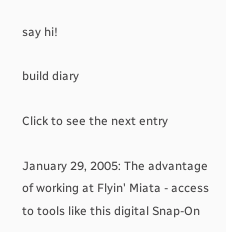say hi!

build diary

Click to see the next entry

January 29, 2005: The advantage of working at Flyin' Miata - access to tools like this digital Snap-On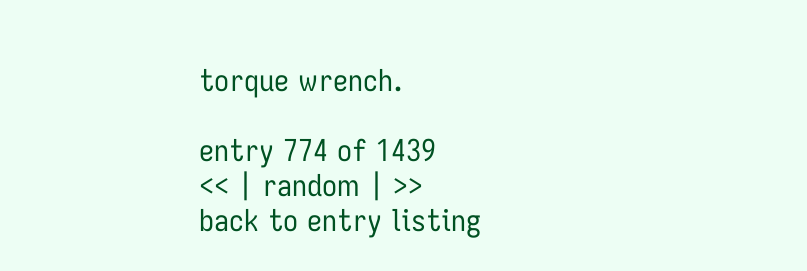torque wrench.

entry 774 of 1439
<< | random | >>
back to entry listing